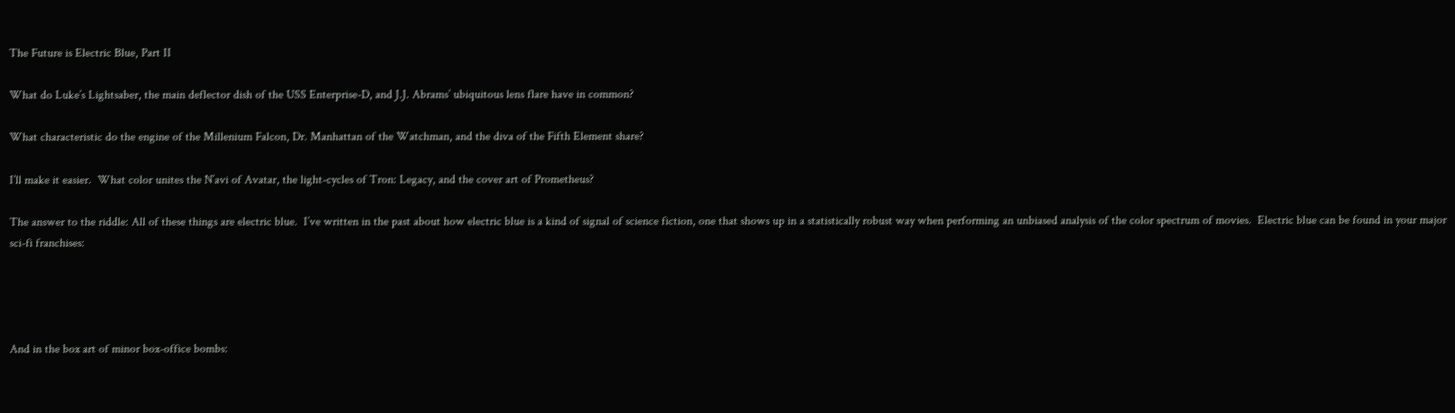The Future is Electric Blue, Part II

What do Luke’s Lightsaber, the main deflector dish of the USS Enterprise-D, and J.J. Abrams’ ubiquitous lens flare have in common?

What characteristic do the engine of the Millenium Falcon, Dr. Manhattan of the Watchman, and the diva of the Fifth Element share?

I’ll make it easier.  What color unites the N’avi of Avatar, the light-cycles of Tron: Legacy, and the cover art of Prometheus?

The answer to the riddle: All of these things are electric blue.  I’ve written in the past about how electric blue is a kind of signal of science fiction, one that shows up in a statistically robust way when performing an unbiased analysis of the color spectrum of movies.  Electric blue can be found in your major sci-fi franchises:




And in the box art of minor box-office bombs: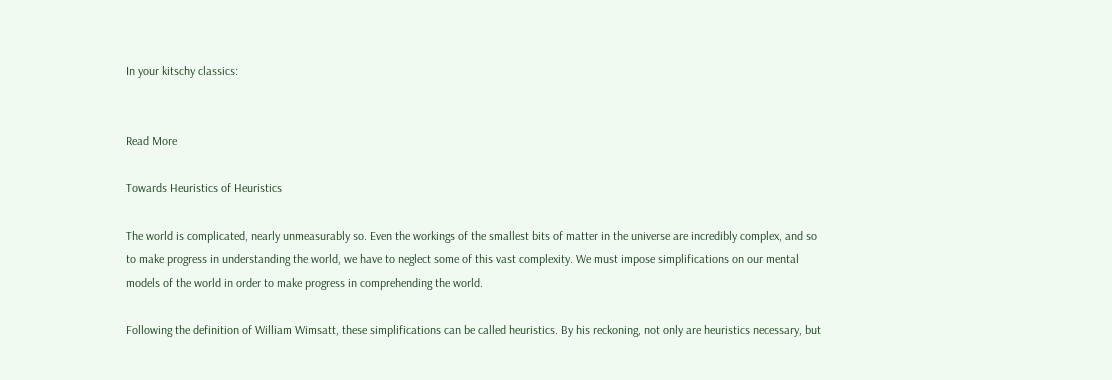In your kitschy classics:


Read More

Towards Heuristics of Heuristics

The world is complicated, nearly unmeasurably so. Even the workings of the smallest bits of matter in the universe are incredibly complex, and so to make progress in understanding the world, we have to neglect some of this vast complexity. We must impose simplifications on our mental models of the world in order to make progress in comprehending the world.

Following the definition of William Wimsatt, these simplifications can be called heuristics. By his reckoning, not only are heuristics necessary, but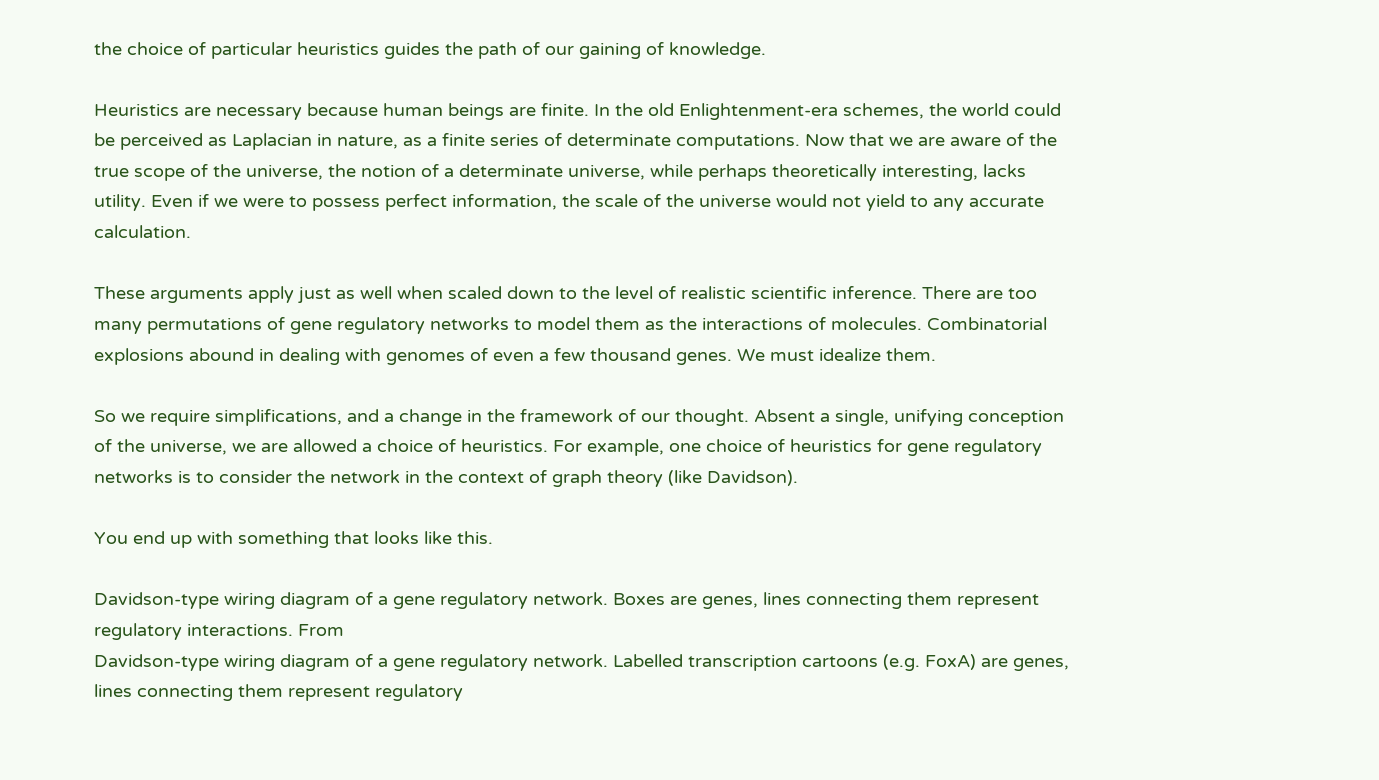the choice of particular heuristics guides the path of our gaining of knowledge.

Heuristics are necessary because human beings are finite. In the old Enlightenment-era schemes, the world could be perceived as Laplacian in nature, as a finite series of determinate computations. Now that we are aware of the true scope of the universe, the notion of a determinate universe, while perhaps theoretically interesting, lacks utility. Even if we were to possess perfect information, the scale of the universe would not yield to any accurate calculation.

These arguments apply just as well when scaled down to the level of realistic scientific inference. There are too many permutations of gene regulatory networks to model them as the interactions of molecules. Combinatorial explosions abound in dealing with genomes of even a few thousand genes. We must idealize them.

So we require simplifications, and a change in the framework of our thought. Absent a single, unifying conception of the universe, we are allowed a choice of heuristics. For example, one choice of heuristics for gene regulatory networks is to consider the network in the context of graph theory (like Davidson).

You end up with something that looks like this.

Davidson-type wiring diagram of a gene regulatory network. Boxes are genes, lines connecting them represent regulatory interactions. From
Davidson-type wiring diagram of a gene regulatory network. Labelled transcription cartoons (e.g. FoxA) are genes, lines connecting them represent regulatory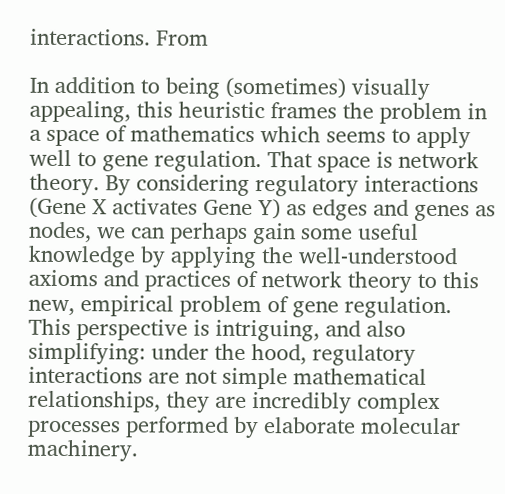interactions. From

In addition to being (sometimes) visually appealing, this heuristic frames the problem in a space of mathematics which seems to apply well to gene regulation. That space is network theory. By considering regulatory interactions (Gene X activates Gene Y) as edges and genes as nodes, we can perhaps gain some useful knowledge by applying the well-understood axioms and practices of network theory to this new, empirical problem of gene regulation. This perspective is intriguing, and also simplifying: under the hood, regulatory interactions are not simple mathematical relationships, they are incredibly complex processes performed by elaborate molecular machinery.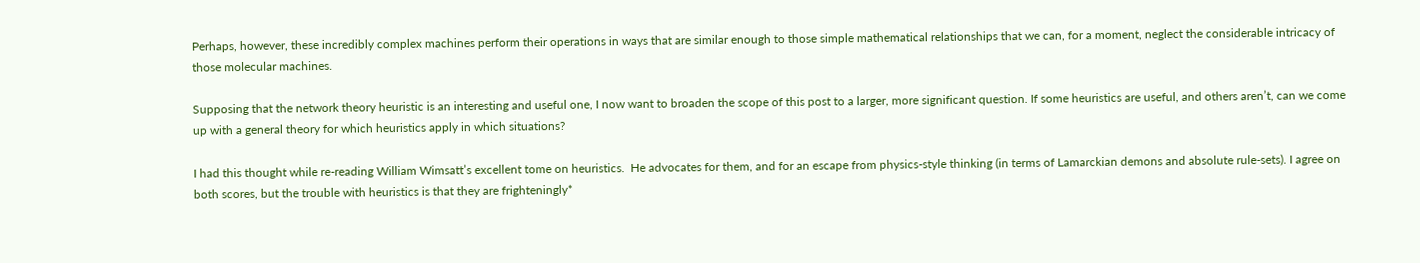Perhaps, however, these incredibly complex machines perform their operations in ways that are similar enough to those simple mathematical relationships that we can, for a moment, neglect the considerable intricacy of those molecular machines.

Supposing that the network theory heuristic is an interesting and useful one, I now want to broaden the scope of this post to a larger, more significant question. If some heuristics are useful, and others aren’t, can we come up with a general theory for which heuristics apply in which situations?

I had this thought while re-reading William Wimsatt’s excellent tome on heuristics.  He advocates for them, and for an escape from physics-style thinking (in terms of Lamarckian demons and absolute rule-sets). I agree on both scores, but the trouble with heuristics is that they are frighteningly*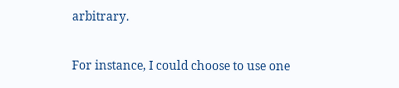arbitrary.

For instance, I could choose to use one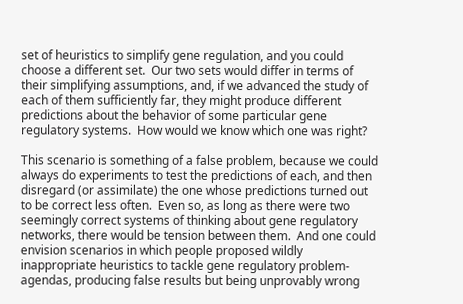set of heuristics to simplify gene regulation, and you could choose a different set.  Our two sets would differ in terms of their simplifying assumptions, and, if we advanced the study of each of them sufficiently far, they might produce different predictions about the behavior of some particular gene regulatory systems.  How would we know which one was right?

This scenario is something of a false problem, because we could always do experiments to test the predictions of each, and then disregard (or assimilate) the one whose predictions turned out to be correct less often.  Even so, as long as there were two seemingly correct systems of thinking about gene regulatory networks, there would be tension between them.  And one could envision scenarios in which people proposed wildly inappropriate heuristics to tackle gene regulatory problem-agendas, producing false results but being unprovably wrong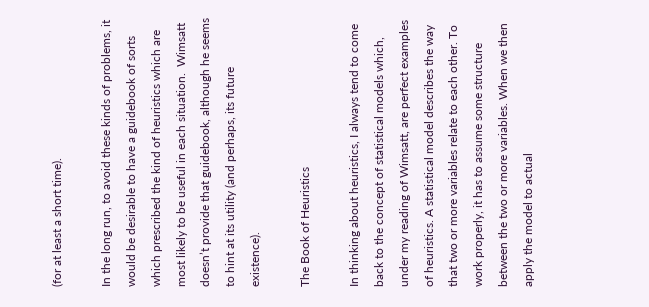(for at least a short time).

In the long run, to avoid these kinds of problems, it would be desirable to have a guidebook of sorts which prescribed the kind of heuristics which are most likely to be useful in each situation.  Wimsatt doesn’t provide that guidebook, although he seems to hint at its utility (and perhaps, its future existence).

The Book of Heuristics

In thinking about heuristics, I always tend to come back to the concept of statistical models which, under my reading of Wimsatt, are perfect examples of heuristics. A statistical model describes the way that two or more variables relate to each other. To work properly, it has to assume some structure between the two or more variables. When we then apply the model to actual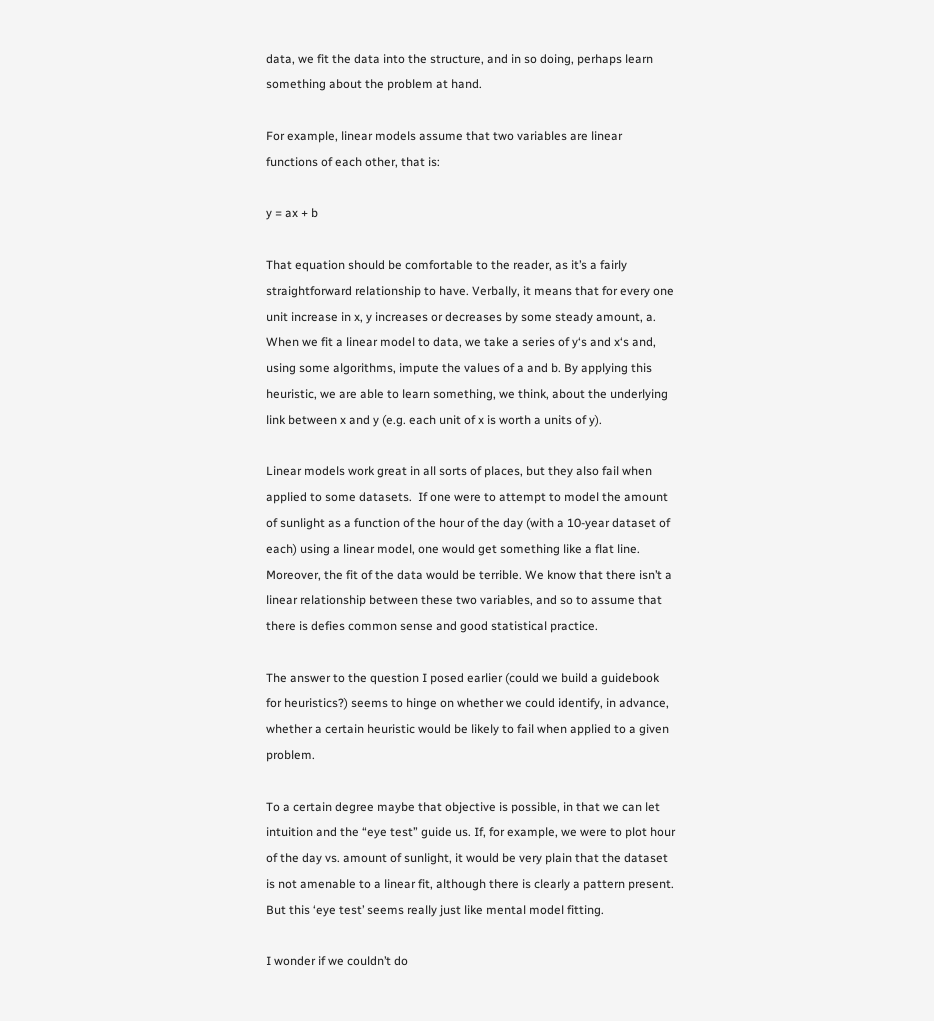data, we fit the data into the structure, and in so doing, perhaps learn something about the problem at hand.

For example, linear models assume that two variables are linear functions of each other, that is:

y = ax + b

That equation should be comfortable to the reader, as it’s a fairly straightforward relationship to have. Verbally, it means that for every one unit increase in x, y increases or decreases by some steady amount, a. When we fit a linear model to data, we take a series of y‘s and x‘s and, using some algorithms, impute the values of a and b. By applying this heuristic, we are able to learn something, we think, about the underlying link between x and y (e.g. each unit of x is worth a units of y).

Linear models work great in all sorts of places, but they also fail when applied to some datasets.  If one were to attempt to model the amount of sunlight as a function of the hour of the day (with a 10-year dataset of each) using a linear model, one would get something like a flat line. Moreover, the fit of the data would be terrible. We know that there isn’t a linear relationship between these two variables, and so to assume that there is defies common sense and good statistical practice.

The answer to the question I posed earlier (could we build a guidebook for heuristics?) seems to hinge on whether we could identify, in advance, whether a certain heuristic would be likely to fail when applied to a given problem.

To a certain degree maybe that objective is possible, in that we can let intuition and the “eye test” guide us. If, for example, we were to plot hour of the day vs. amount of sunlight, it would be very plain that the dataset is not amenable to a linear fit, although there is clearly a pattern present. But this ‘eye test’ seems really just like mental model fitting.

I wonder if we couldn’t do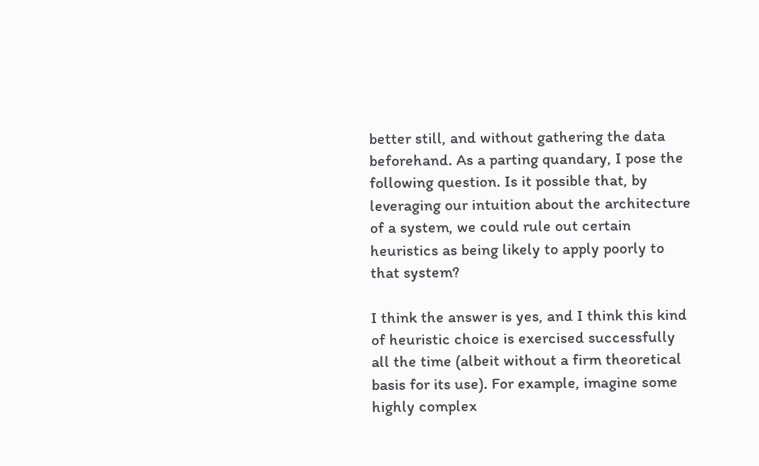better still, and without gathering the data beforehand. As a parting quandary, I pose the following question. Is it possible that, by leveraging our intuition about the architecture of a system, we could rule out certain heuristics as being likely to apply poorly to that system?

I think the answer is yes, and I think this kind of heuristic choice is exercised successfully all the time (albeit without a firm theoretical basis for its use). For example, imagine some highly complex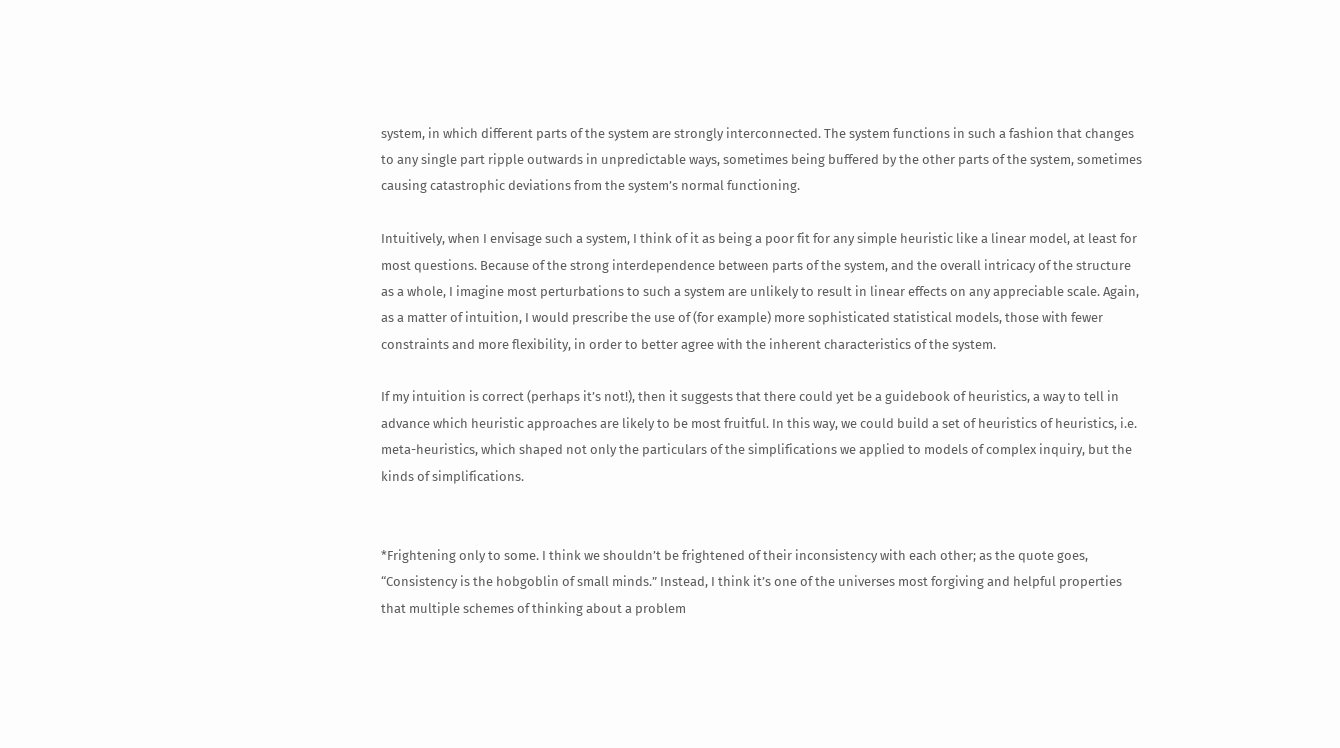system, in which different parts of the system are strongly interconnected. The system functions in such a fashion that changes to any single part ripple outwards in unpredictable ways, sometimes being buffered by the other parts of the system, sometimes causing catastrophic deviations from the system’s normal functioning.

Intuitively, when I envisage such a system, I think of it as being a poor fit for any simple heuristic like a linear model, at least for most questions. Because of the strong interdependence between parts of the system, and the overall intricacy of the structure as a whole, I imagine most perturbations to such a system are unlikely to result in linear effects on any appreciable scale. Again, as a matter of intuition, I would prescribe the use of (for example) more sophisticated statistical models, those with fewer constraints and more flexibility, in order to better agree with the inherent characteristics of the system.

If my intuition is correct (perhaps it’s not!), then it suggests that there could yet be a guidebook of heuristics, a way to tell in advance which heuristic approaches are likely to be most fruitful. In this way, we could build a set of heuristics of heuristics, i.e. meta-heuristics, which shaped not only the particulars of the simplifications we applied to models of complex inquiry, but the kinds of simplifications.


*Frightening only to some. I think we shouldn’t be frightened of their inconsistency with each other; as the quote goes, “Consistency is the hobgoblin of small minds.” Instead, I think it’s one of the universes most forgiving and helpful properties that multiple schemes of thinking about a problem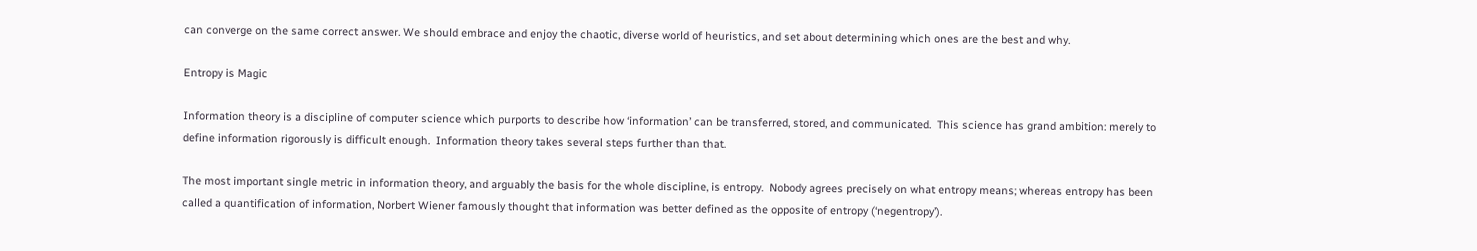can converge on the same correct answer. We should embrace and enjoy the chaotic, diverse world of heuristics, and set about determining which ones are the best and why.

Entropy is Magic

Information theory is a discipline of computer science which purports to describe how ‘information’ can be transferred, stored, and communicated.  This science has grand ambition: merely to define information rigorously is difficult enough.  Information theory takes several steps further than that.

The most important single metric in information theory, and arguably the basis for the whole discipline, is entropy.  Nobody agrees precisely on what entropy means; whereas entropy has been called a quantification of information, Norbert Wiener famously thought that information was better defined as the opposite of entropy (‘negentropy’).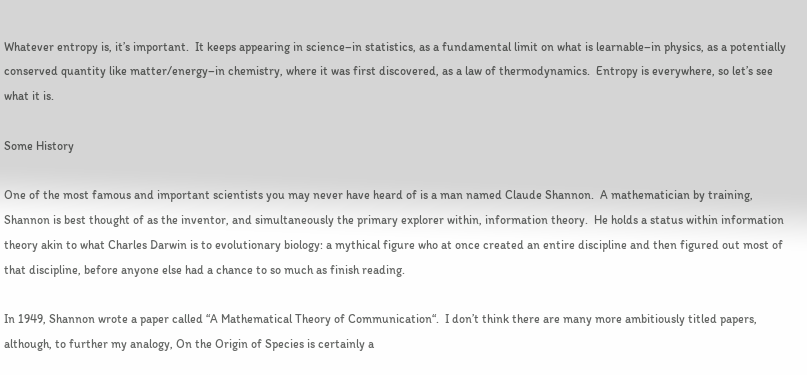Whatever entropy is, it’s important.  It keeps appearing in science–in statistics, as a fundamental limit on what is learnable–in physics, as a potentially conserved quantity like matter/energy–in chemistry, where it was first discovered, as a law of thermodynamics.  Entropy is everywhere, so let’s see what it is.

Some History

One of the most famous and important scientists you may never have heard of is a man named Claude Shannon.  A mathematician by training, Shannon is best thought of as the inventor, and simultaneously the primary explorer within, information theory.  He holds a status within information theory akin to what Charles Darwin is to evolutionary biology: a mythical figure who at once created an entire discipline and then figured out most of that discipline, before anyone else had a chance to so much as finish reading.

In 1949, Shannon wrote a paper called “A Mathematical Theory of Communication“.  I don’t think there are many more ambitiously titled papers, although, to further my analogy, On the Origin of Species is certainly a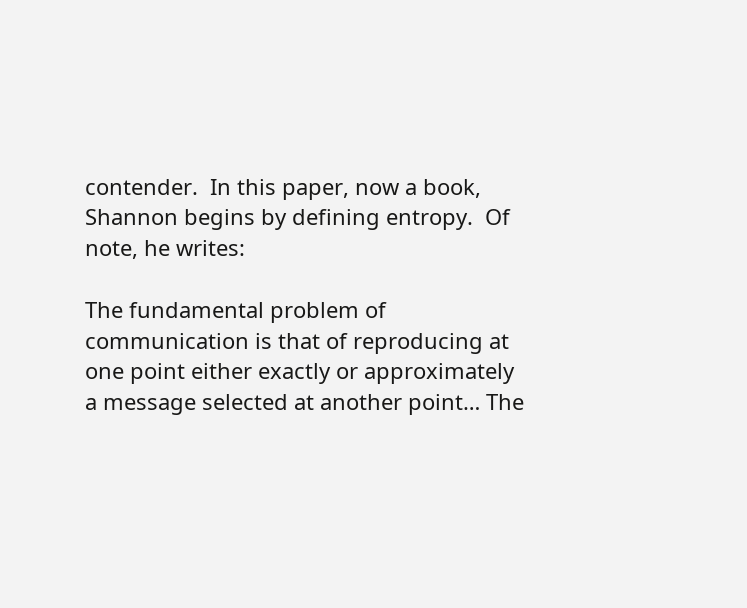contender.  In this paper, now a book, Shannon begins by defining entropy.  Of note, he writes:

The fundamental problem of communication is that of reproducing at one point either exactly or approximately a message selected at another point… The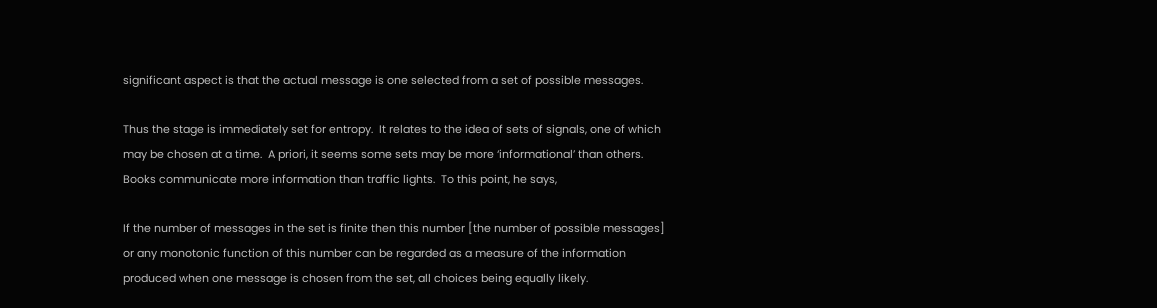significant aspect is that the actual message is one selected from a set of possible messages.

Thus the stage is immediately set for entropy.  It relates to the idea of sets of signals, one of which may be chosen at a time.  A priori, it seems some sets may be more ‘informational’ than others.  Books communicate more information than traffic lights.  To this point, he says,

If the number of messages in the set is finite then this number [the number of possible messages] or any monotonic function of this number can be regarded as a measure of the information produced when one message is chosen from the set, all choices being equally likely.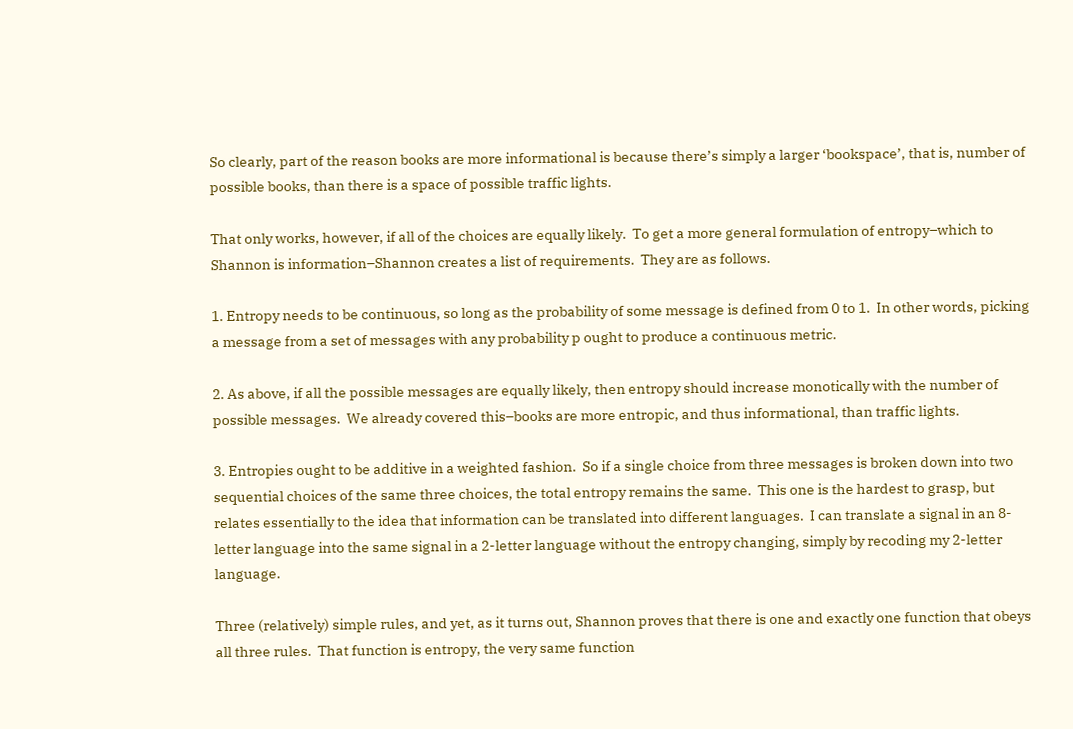So clearly, part of the reason books are more informational is because there’s simply a larger ‘bookspace’, that is, number of possible books, than there is a space of possible traffic lights.

That only works, however, if all of the choices are equally likely.  To get a more general formulation of entropy–which to Shannon is information–Shannon creates a list of requirements.  They are as follows.

1. Entropy needs to be continuous, so long as the probability of some message is defined from 0 to 1.  In other words, picking a message from a set of messages with any probability p ought to produce a continuous metric.

2. As above, if all the possible messages are equally likely, then entropy should increase monotically with the number of possible messages.  We already covered this–books are more entropic, and thus informational, than traffic lights.

3. Entropies ought to be additive in a weighted fashion.  So if a single choice from three messages is broken down into two sequential choices of the same three choices, the total entropy remains the same.  This one is the hardest to grasp, but relates essentially to the idea that information can be translated into different languages.  I can translate a signal in an 8-letter language into the same signal in a 2-letter language without the entropy changing, simply by recoding my 2-letter language.

Three (relatively) simple rules, and yet, as it turns out, Shannon proves that there is one and exactly one function that obeys all three rules.  That function is entropy, the very same function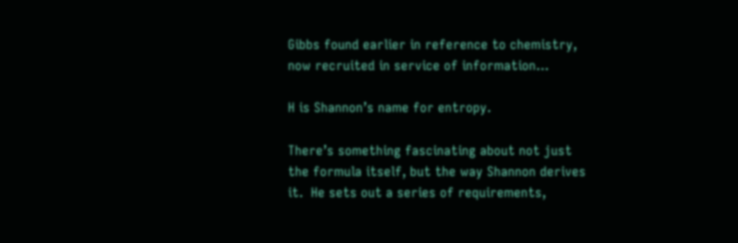Gibbs found earlier in reference to chemistry, now recruited in service of information…

H is Shannon’s name for entropy.

There’s something fascinating about not just the formula itself, but the way Shannon derives it.  He sets out a series of requirements,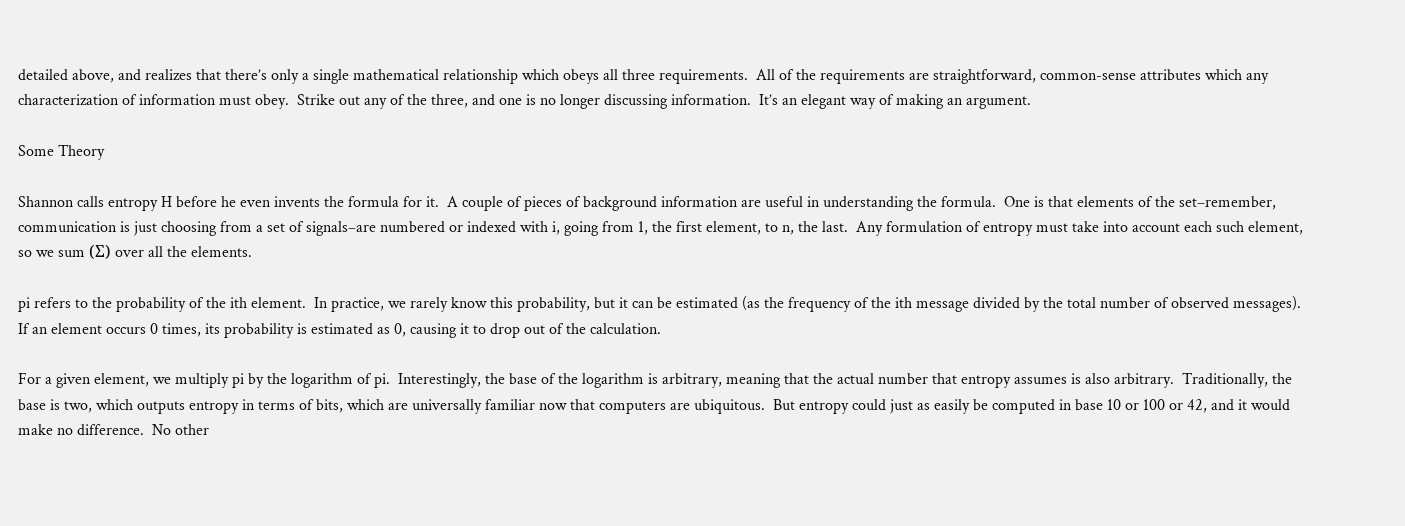detailed above, and realizes that there’s only a single mathematical relationship which obeys all three requirements.  All of the requirements are straightforward, common-sense attributes which any characterization of information must obey.  Strike out any of the three, and one is no longer discussing information.  It’s an elegant way of making an argument.

Some Theory

Shannon calls entropy H before he even invents the formula for it.  A couple of pieces of background information are useful in understanding the formula.  One is that elements of the set–remember, communication is just choosing from a set of signals–are numbered or indexed with i, going from 1, the first element, to n, the last.  Any formulation of entropy must take into account each such element, so we sum (Σ) over all the elements.

pi refers to the probability of the ith element.  In practice, we rarely know this probability, but it can be estimated (as the frequency of the ith message divided by the total number of observed messages).  If an element occurs 0 times, its probability is estimated as 0, causing it to drop out of the calculation.

For a given element, we multiply pi by the logarithm of pi.  Interestingly, the base of the logarithm is arbitrary, meaning that the actual number that entropy assumes is also arbitrary.  Traditionally, the base is two, which outputs entropy in terms of bits, which are universally familiar now that computers are ubiquitous.  But entropy could just as easily be computed in base 10 or 100 or 42, and it would make no difference.  No other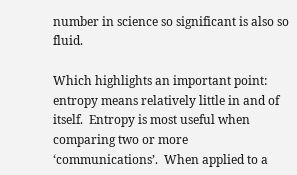number in science so significant is also so fluid.

Which highlights an important point: entropy means relatively little in and of itself.  Entropy is most useful when comparing two or more ‘communications’.  When applied to a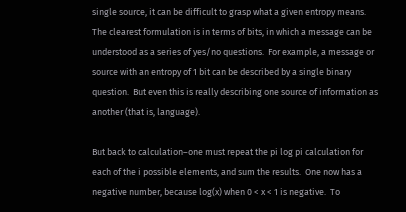single source, it can be difficult to grasp what a given entropy means.  The clearest formulation is in terms of bits, in which a message can be understood as a series of yes/no questions.  For example, a message or source with an entropy of 1 bit can be described by a single binary question.  But even this is really describing one source of information as another (that is, language).

But back to calculation–one must repeat the pi log pi calculation for each of the i possible elements, and sum the results.  One now has a negative number, because log(x) when 0 < x < 1 is negative.  To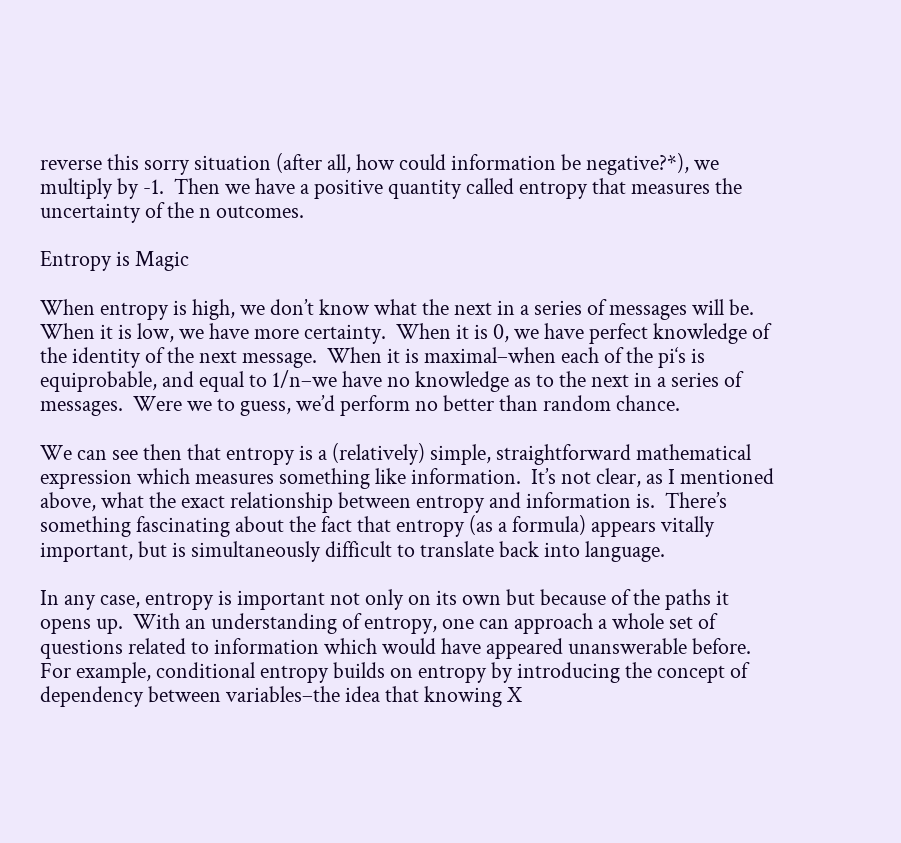reverse this sorry situation (after all, how could information be negative?*), we multiply by -1.  Then we have a positive quantity called entropy that measures the uncertainty of the n outcomes.

Entropy is Magic

When entropy is high, we don’t know what the next in a series of messages will be.  When it is low, we have more certainty.  When it is 0, we have perfect knowledge of the identity of the next message.  When it is maximal–when each of the pi‘s is equiprobable, and equal to 1/n–we have no knowledge as to the next in a series of messages.  Were we to guess, we’d perform no better than random chance.

We can see then that entropy is a (relatively) simple, straightforward mathematical expression which measures something like information.  It’s not clear, as I mentioned above, what the exact relationship between entropy and information is.  There’s something fascinating about the fact that entropy (as a formula) appears vitally important, but is simultaneously difficult to translate back into language.

In any case, entropy is important not only on its own but because of the paths it opens up.  With an understanding of entropy, one can approach a whole set of questions related to information which would have appeared unanswerable before.  For example, conditional entropy builds on entropy by introducing the concept of dependency between variables–the idea that knowing X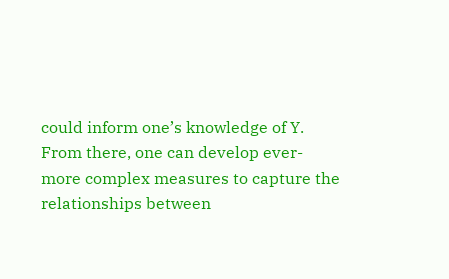could inform one’s knowledge of Y.  From there, one can develop ever-more complex measures to capture the relationships between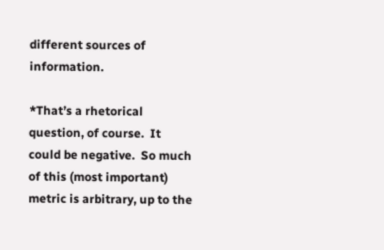different sources of information.

*That’s a rhetorical question, of course.  It could be negative.  So much of this (most important) metric is arbitrary, up to the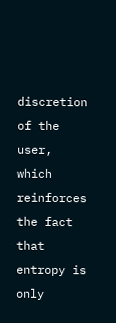discretion of the user, which reinforces the fact that entropy is only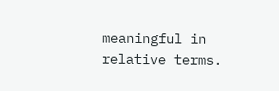meaningful in relative terms.